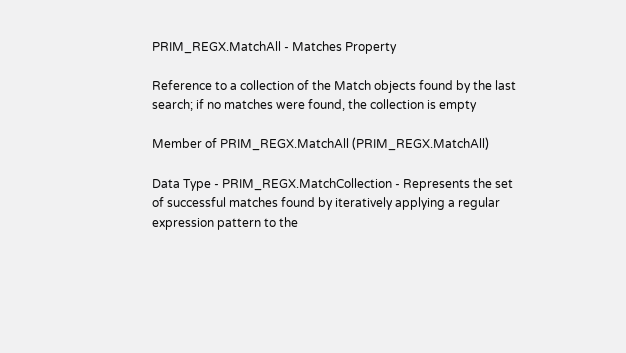PRIM_REGX.MatchAll - Matches Property

Reference to a collection of the Match objects found by the last search; if no matches were found, the collection is empty

Member of PRIM_REGX.MatchAll (PRIM_REGX.MatchAll)

Data Type - PRIM_REGX.MatchCollection - Represents the set of successful matches found by iteratively applying a regular expression pattern to the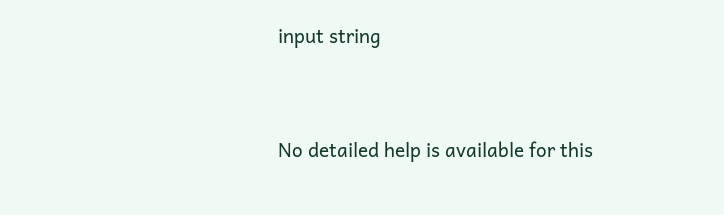input string


No detailed help is available for this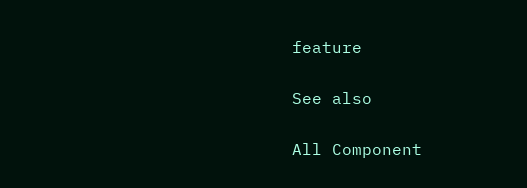feature

See also

All Component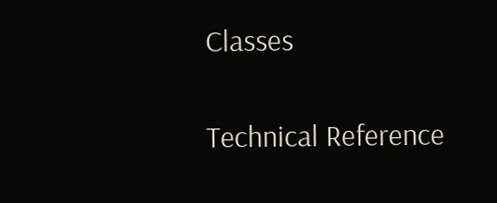Classes

Technical Reference